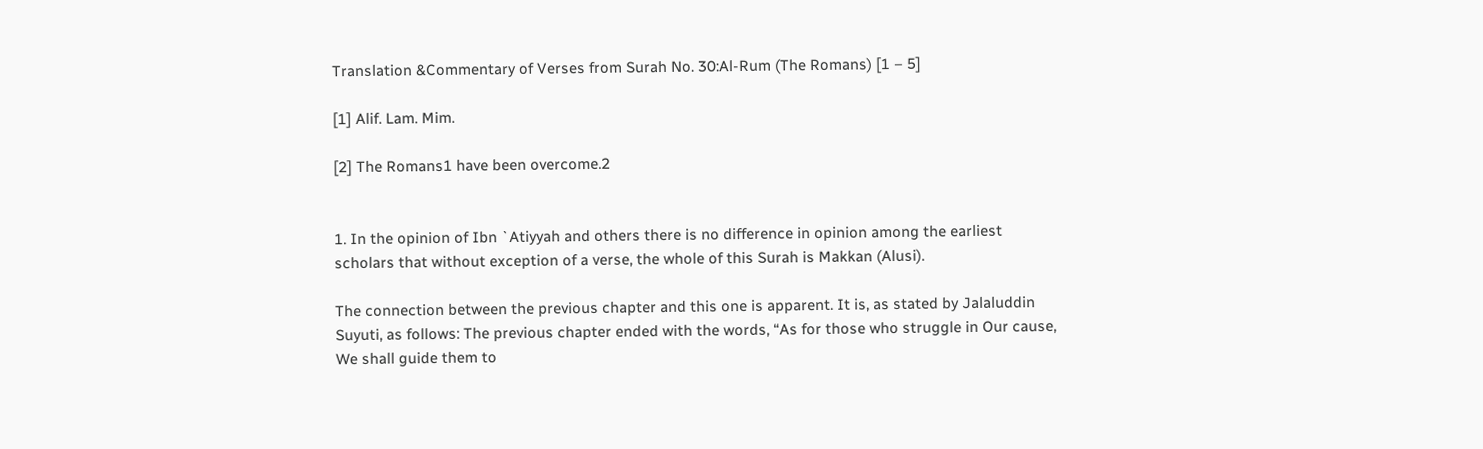Translation &Commentary of Verses from Surah No. 30:Al-Rum (The Romans) [1 – 5]

[1] Alif. Lam. Mim.

[2] The Romans1 have been overcome.2


1. In the opinion of Ibn `Atiyyah and others there is no difference in opinion among the earliest scholars that without exception of a verse, the whole of this Surah is Makkan (Alusi).

The connection between the previous chapter and this one is apparent. It is, as stated by Jalaluddin Suyuti, as follows: The previous chapter ended with the words, “As for those who struggle in Our cause, We shall guide them to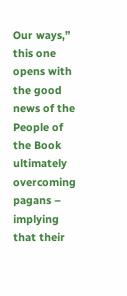Our ways,” this one opens with the good news of the People of the Book ultimately overcoming pagans – implying that their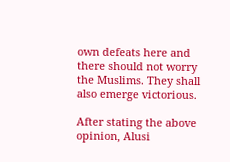own defeats here and there should not worry the Muslims. They shall also emerge victorious.

After stating the above opinion, Alusi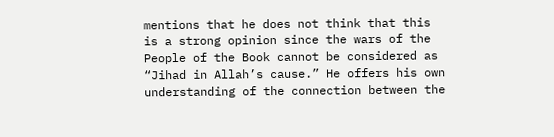mentions that he does not think that this is a strong opinion since the wars of the People of the Book cannot be considered as “Jihad in Allah’s cause.” He offers his own understanding of the connection between the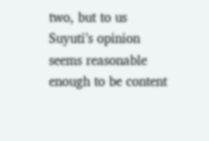two, but to us Suyuti’s opinion seems reasonable enough to be content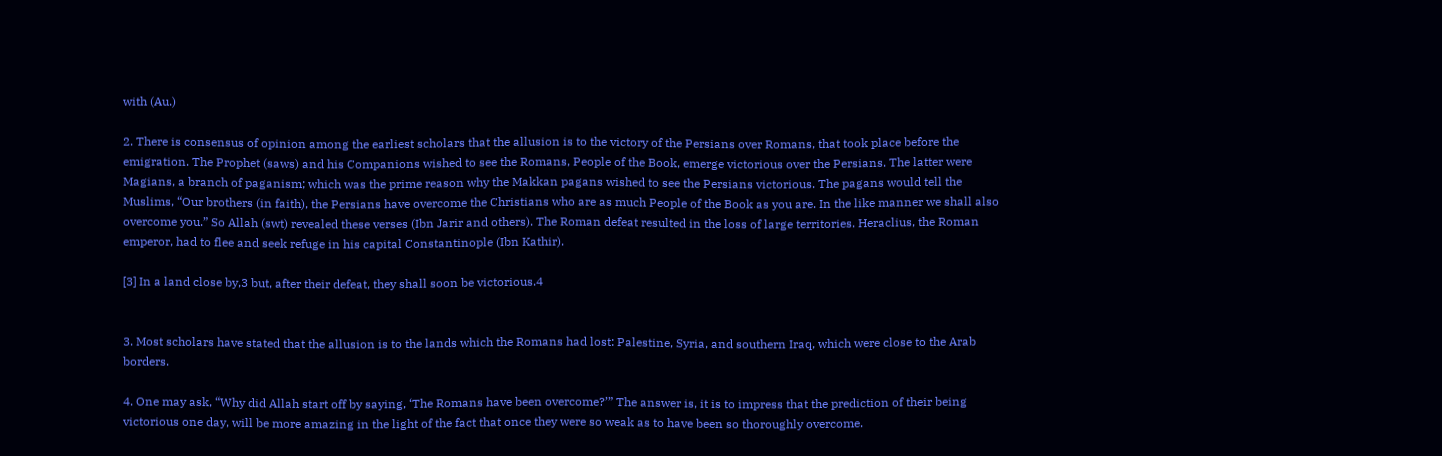with (Au.)

2. There is consensus of opinion among the earliest scholars that the allusion is to the victory of the Persians over Romans, that took place before the emigration. The Prophet (saws) and his Companions wished to see the Romans, People of the Book, emerge victorious over the Persians. The latter were Magians, a branch of paganism; which was the prime reason why the Makkan pagans wished to see the Persians victorious. The pagans would tell the Muslims, “Our brothers (in faith), the Persians have overcome the Christians who are as much People of the Book as you are. In the like manner we shall also overcome you.” So Allah (swt) revealed these verses (Ibn Jarir and others). The Roman defeat resulted in the loss of large territories. Heraclius, the Roman emperor, had to flee and seek refuge in his capital Constantinople (Ibn Kathir).

[3] In a land close by,3 but, after their defeat, they shall soon be victorious.4


3. Most scholars have stated that the allusion is to the lands which the Romans had lost: Palestine, Syria, and southern Iraq, which were close to the Arab borders.

4. One may ask, “Why did Allah start off by saying, ‘The Romans have been overcome?’” The answer is, it is to impress that the prediction of their being victorious one day, will be more amazing in the light of the fact that once they were so weak as to have been so thoroughly overcome.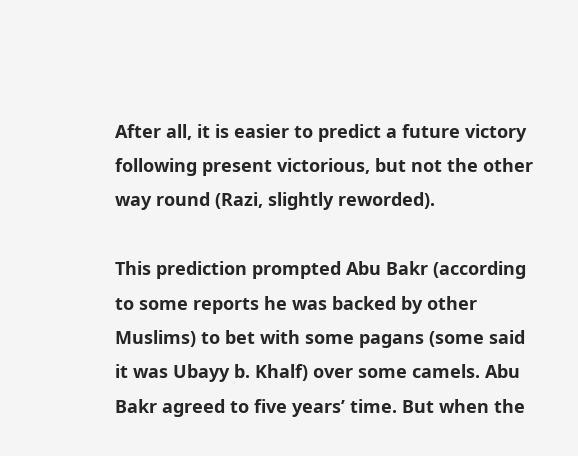After all, it is easier to predict a future victory following present victorious, but not the other way round (Razi, slightly reworded).

This prediction prompted Abu Bakr (according to some reports he was backed by other Muslims) to bet with some pagans (some said it was Ubayy b. Khalf) over some camels. Abu Bakr agreed to five years’ time. But when the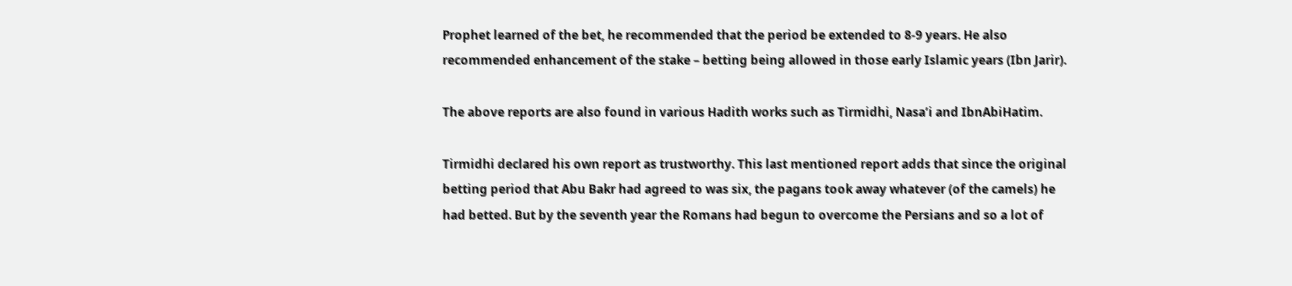Prophet learned of the bet, he recommended that the period be extended to 8-9 years. He also recommended enhancement of the stake – betting being allowed in those early Islamic years (Ibn Jarir).

The above reports are also found in various Hadith works such as Tirmidhi, Nasa’i and IbnAbiHatim.

Tirmidhi declared his own report as trustworthy. This last mentioned report adds that since the original betting period that Abu Bakr had agreed to was six, the pagans took away whatever (of the camels) he had betted. But by the seventh year the Romans had begun to overcome the Persians and so a lot of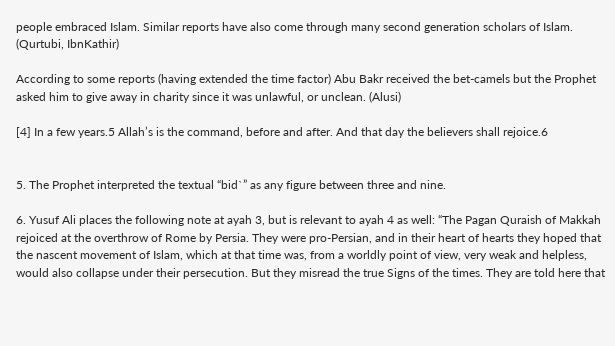people embraced Islam. Similar reports have also come through many second generation scholars of Islam. (Qurtubi, IbnKathir)

According to some reports (having extended the time factor) Abu Bakr received the bet-camels but the Prophet asked him to give away in charity since it was unlawful, or unclean. (Alusi)

[4] In a few years.5 Allah’s is the command, before and after. And that day the believers shall rejoice.6


5. The Prophet interpreted the textual “bid`” as any figure between three and nine.

6. Yusuf Ali places the following note at ayah 3, but is relevant to ayah 4 as well: “The Pagan Quraish of Makkah rejoiced at the overthrow of Rome by Persia. They were pro-Persian, and in their heart of hearts they hoped that the nascent movement of Islam, which at that time was, from a worldly point of view, very weak and helpless, would also collapse under their persecution. But they misread the true Signs of the times. They are told here that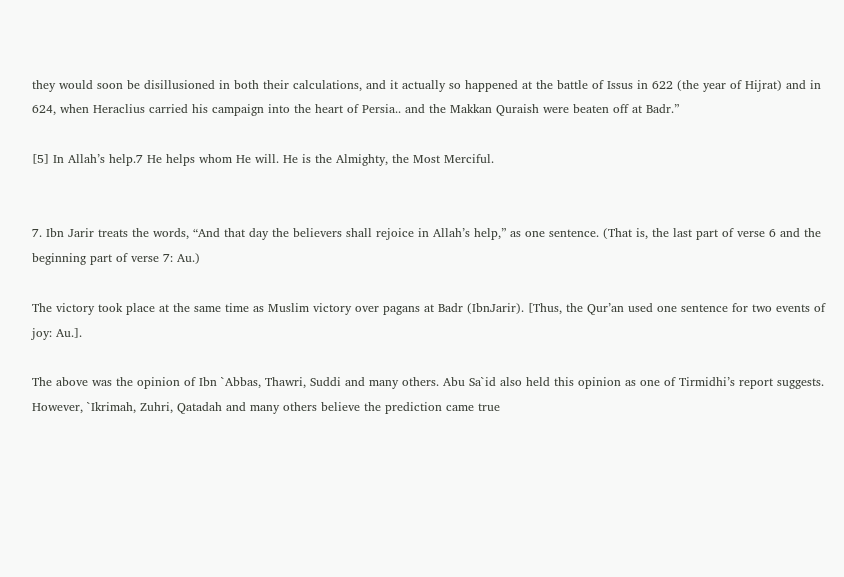they would soon be disillusioned in both their calculations, and it actually so happened at the battle of Issus in 622 (the year of Hijrat) and in 624, when Heraclius carried his campaign into the heart of Persia.. and the Makkan Quraish were beaten off at Badr.”

[5] In Allah’s help.7 He helps whom He will. He is the Almighty, the Most Merciful.


7. Ibn Jarir treats the words, “And that day the believers shall rejoice in Allah’s help,” as one sentence. (That is, the last part of verse 6 and the beginning part of verse 7: Au.)

The victory took place at the same time as Muslim victory over pagans at Badr (IbnJarir). [Thus, the Qur’an used one sentence for two events of joy: Au.].

The above was the opinion of Ibn `Abbas, Thawri, Suddi and many others. Abu Sa`id also held this opinion as one of Tirmidhi’s report suggests. However, `Ikrimah, Zuhri, Qatadah and many others believe the prediction came true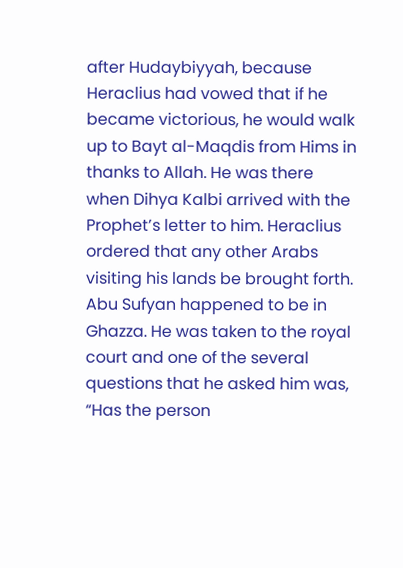after Hudaybiyyah, because Heraclius had vowed that if he became victorious, he would walk up to Bayt al-Maqdis from Hims in thanks to Allah. He was there when Dihya Kalbi arrived with the Prophet’s letter to him. Heraclius ordered that any other Arabs visiting his lands be brought forth. Abu Sufyan happened to be in Ghazza. He was taken to the royal court and one of the several questions that he asked him was, “Has the person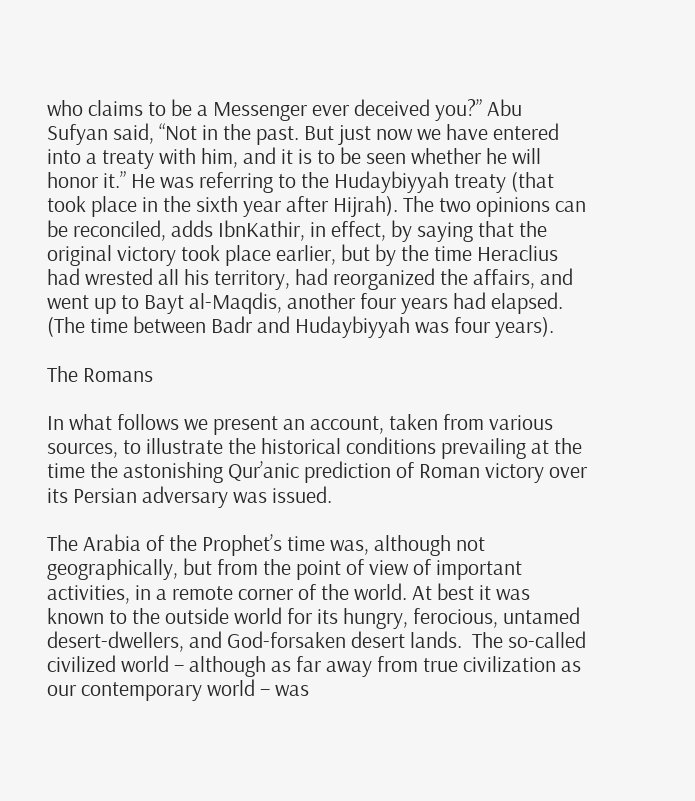who claims to be a Messenger ever deceived you?” Abu Sufyan said, “Not in the past. But just now we have entered into a treaty with him, and it is to be seen whether he will honor it.” He was referring to the Hudaybiyyah treaty (that took place in the sixth year after Hijrah). The two opinions can be reconciled, adds IbnKathir, in effect, by saying that the original victory took place earlier, but by the time Heraclius had wrested all his territory, had reorganized the affairs, and went up to Bayt al-Maqdis, another four years had elapsed. (The time between Badr and Hudaybiyyah was four years).

The Romans

In what follows we present an account, taken from various sources, to illustrate the historical conditions prevailing at the time the astonishing Qur’anic prediction of Roman victory over its Persian adversary was issued.

The Arabia of the Prophet’s time was, although not geographically, but from the point of view of important activities, in a remote corner of the world. At best it was known to the outside world for its hungry, ferocious, untamed desert-dwellers, and God-forsaken desert lands.  The so-called civilized world – although as far away from true civilization as our contemporary world – was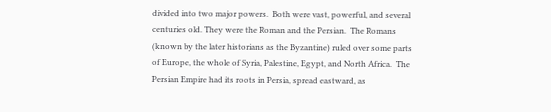divided into two major powers.  Both were vast, powerful, and several centuries old. They were the Roman and the Persian.  The Romans (known by the later historians as the Byzantine) ruled over some parts of Europe, the whole of Syria, Palestine, Egypt, and North Africa.  The Persian Empire had its roots in Persia, spread eastward, as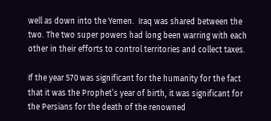well as down into the Yemen.  Iraq was shared between the two. The two super powers had long been warring with each other in their efforts to control territories and collect taxes.

If the year 570 was significant for the humanity for the fact that it was the Prophet’s year of birth, it was significant for the Persians for the death of the renowned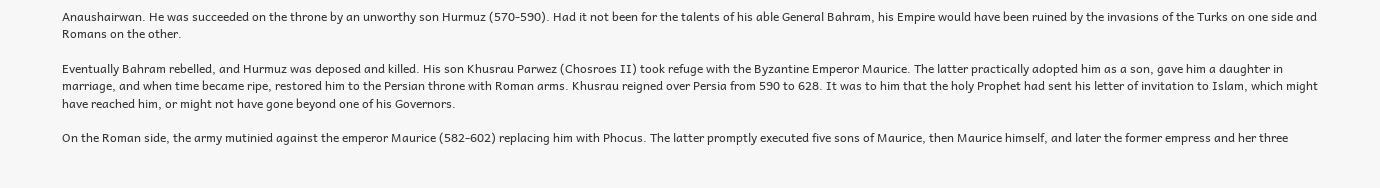Anaushairwan. He was succeeded on the throne by an unworthy son Hurmuz (570-590). Had it not been for the talents of his able General Bahram, his Empire would have been ruined by the invasions of the Turks on one side and Romans on the other.

Eventually Bahram rebelled, and Hurmuz was deposed and killed. His son Khusrau Parwez (Chosroes II) took refuge with the Byzantine Emperor Maurice. The latter practically adopted him as a son, gave him a daughter in marriage, and when time became ripe, restored him to the Persian throne with Roman arms. Khusrau reigned over Persia from 590 to 628. It was to him that the holy Prophet had sent his letter of invitation to Islam, which might have reached him, or might not have gone beyond one of his Governors.

On the Roman side, the army mutinied against the emperor Maurice (582-602) replacing him with Phocus. The latter promptly executed five sons of Maurice, then Maurice himself, and later the former empress and her three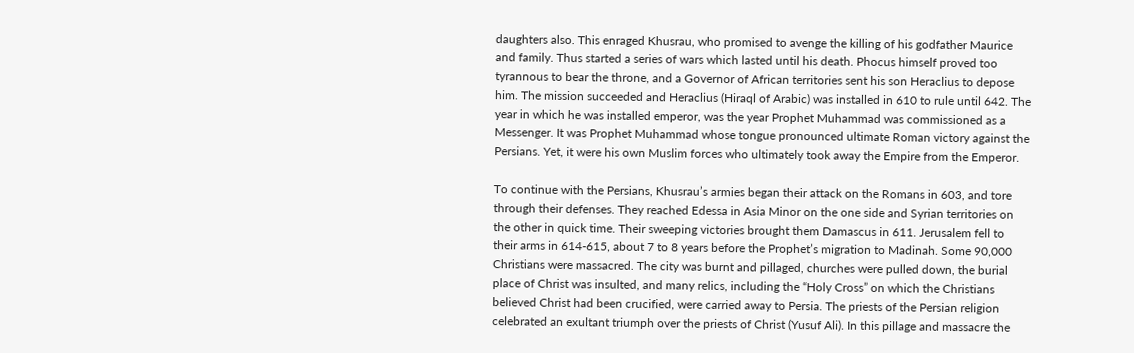daughters also. This enraged Khusrau, who promised to avenge the killing of his godfather Maurice and family. Thus started a series of wars which lasted until his death. Phocus himself proved too tyrannous to bear the throne, and a Governor of African territories sent his son Heraclius to depose him. The mission succeeded and Heraclius (Hiraql of Arabic) was installed in 610 to rule until 642. The year in which he was installed emperor, was the year Prophet Muhammad was commissioned as a Messenger. It was Prophet Muhammad whose tongue pronounced ultimate Roman victory against the Persians. Yet, it were his own Muslim forces who ultimately took away the Empire from the Emperor.

To continue with the Persians, Khusrau’s armies began their attack on the Romans in 603, and tore through their defenses. They reached Edessa in Asia Minor on the one side and Syrian territories on the other in quick time. Their sweeping victories brought them Damascus in 611. Jerusalem fell to their arms in 614-615, about 7 to 8 years before the Prophet’s migration to Madinah. Some 90,000 Christians were massacred. The city was burnt and pillaged, churches were pulled down, the burial place of Christ was insulted, and many relics, including the “Holy Cross” on which the Christians believed Christ had been crucified, were carried away to Persia. The priests of the Persian religion celebrated an exultant triumph over the priests of Christ (Yusuf Ali). In this pillage and massacre the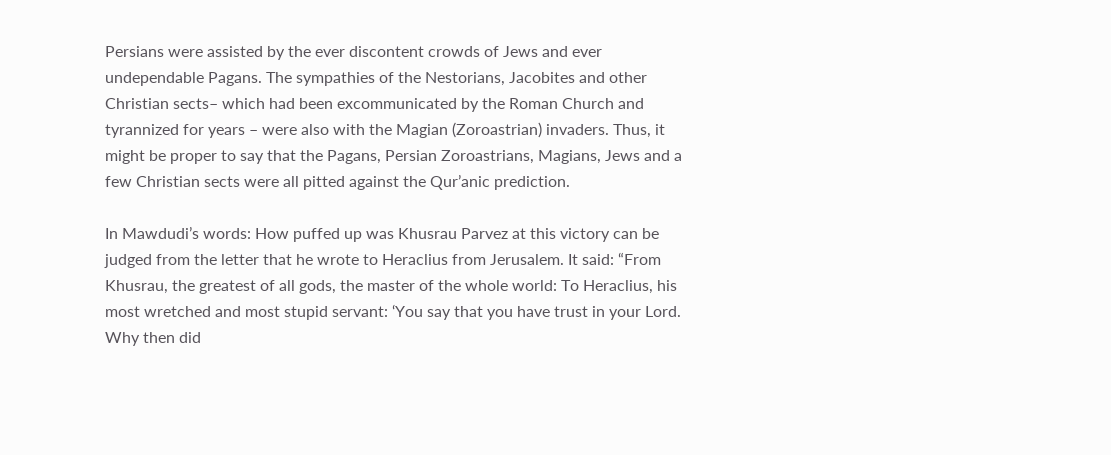Persians were assisted by the ever discontent crowds of Jews and ever undependable Pagans. The sympathies of the Nestorians, Jacobites and other Christian sects– which had been excommunicated by the Roman Church and tyrannized for years – were also with the Magian (Zoroastrian) invaders. Thus, it might be proper to say that the Pagans, Persian Zoroastrians, Magians, Jews and a few Christian sects were all pitted against the Qur’anic prediction.

In Mawdudi’s words: How puffed up was Khusrau Parvez at this victory can be judged from the letter that he wrote to Heraclius from Jerusalem. It said: “From Khusrau, the greatest of all gods, the master of the whole world: To Heraclius, his most wretched and most stupid servant: ‘You say that you have trust in your Lord. Why then did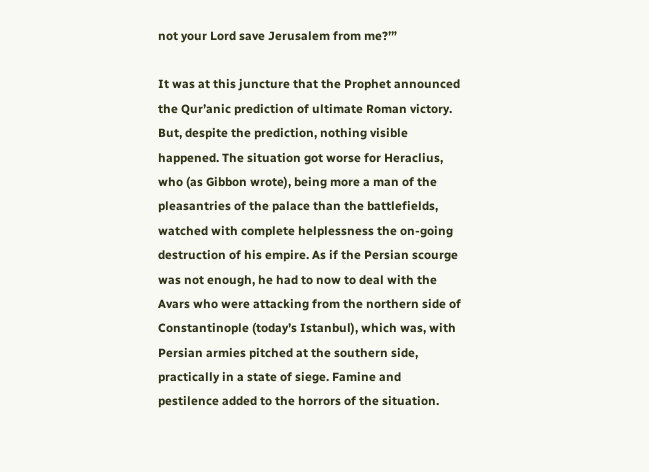not your Lord save Jerusalem from me?’”

It was at this juncture that the Prophet announced the Qur’anic prediction of ultimate Roman victory. But, despite the prediction, nothing visible happened. The situation got worse for Heraclius, who (as Gibbon wrote), being more a man of the pleasantries of the palace than the battlefields, watched with complete helplessness the on-going destruction of his empire. As if the Persian scourge was not enough, he had to now to deal with the Avars who were attacking from the northern side of Constantinople (today’s Istanbul), which was, with Persian armies pitched at the southern side, practically in a state of siege. Famine and pestilence added to the horrors of the situation.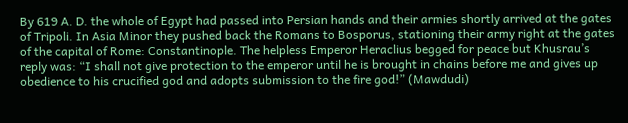By 619 A. D. the whole of Egypt had passed into Persian hands and their armies shortly arrived at the gates of Tripoli. In Asia Minor they pushed back the Romans to Bosporus, stationing their army right at the gates of the capital of Rome: Constantinople. The helpless Emperor Heraclius begged for peace but Khusrau’s reply was: “I shall not give protection to the emperor until he is brought in chains before me and gives up obedience to his crucified god and adopts submission to the fire god!” (Mawdudi)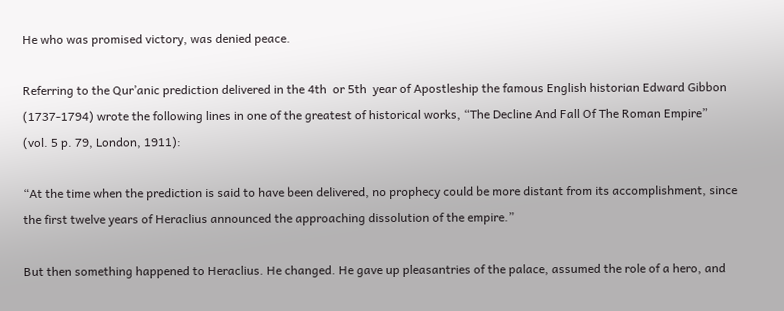He who was promised victory, was denied peace.

Referring to the Qur’anic prediction delivered in the 4th  or 5th  year of Apostleship the famous English historian Edward Gibbon (1737-1794) wrote the following lines in one of the greatest of historical works, “The Decline And Fall Of The Roman Empire”  (vol. 5 p. 79, London, 1911):

“At the time when the prediction is said to have been delivered, no prophecy could be more distant from its accomplishment, since the first twelve years of Heraclius announced the approaching dissolution of the empire.”

But then something happened to Heraclius. He changed. He gave up pleasantries of the palace, assumed the role of a hero, and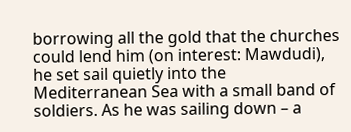borrowing all the gold that the churches could lend him (on interest: Mawdudi), he set sail quietly into the Mediterranean Sea with a small band of soldiers. As he was sailing down – a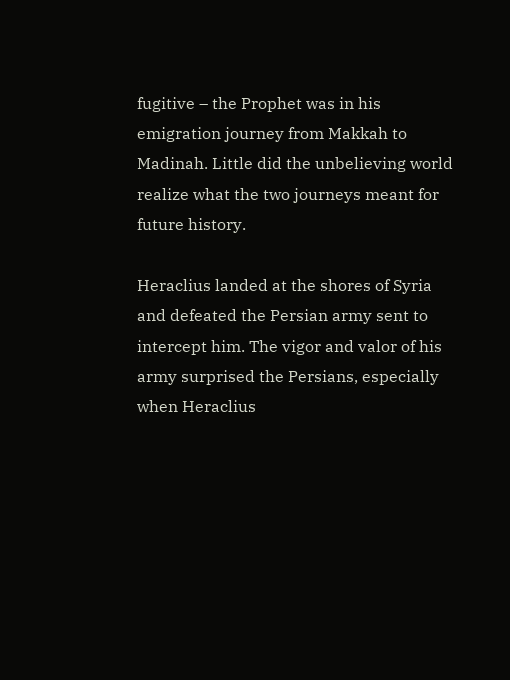fugitive – the Prophet was in his emigration journey from Makkah to Madinah. Little did the unbelieving world realize what the two journeys meant for future history.

Heraclius landed at the shores of Syria and defeated the Persian army sent to intercept him. The vigor and valor of his army surprised the Persians, especially when Heraclius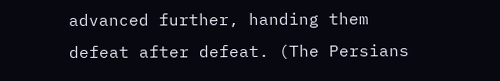advanced further, handing them defeat after defeat. (The Persians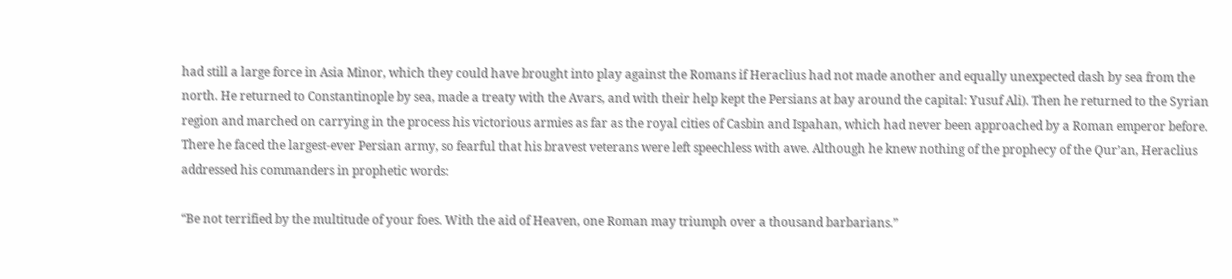had still a large force in Asia Minor, which they could have brought into play against the Romans if Heraclius had not made another and equally unexpected dash by sea from the north. He returned to Constantinople by sea, made a treaty with the Avars, and with their help kept the Persians at bay around the capital: Yusuf Ali). Then he returned to the Syrian region and marched on carrying in the process his victorious armies as far as the royal cities of Casbin and Ispahan, which had never been approached by a Roman emperor before. There he faced the largest-ever Persian army, so fearful that his bravest veterans were left speechless with awe. Although he knew nothing of the prophecy of the Qur’an, Heraclius addressed his commanders in prophetic words:

“Be not terrified by the multitude of your foes. With the aid of Heaven, one Roman may triumph over a thousand barbarians.”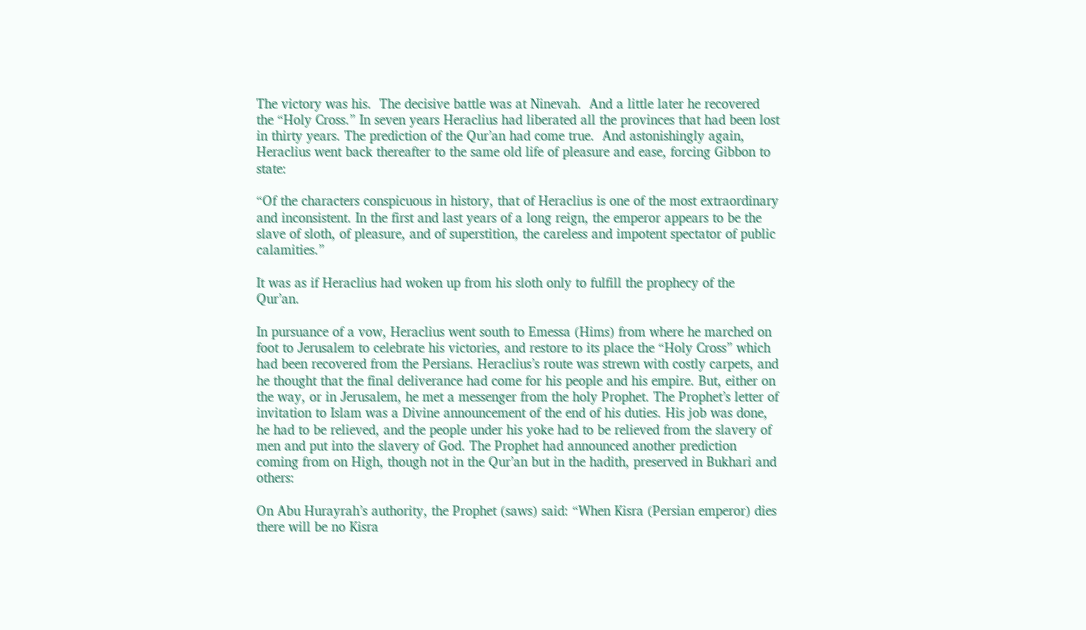The victory was his.  The decisive battle was at Ninevah.  And a little later he recovered the “Holy Cross.” In seven years Heraclius had liberated all the provinces that had been lost in thirty years. The prediction of the Qur’an had come true.  And astonishingly again, Heraclius went back thereafter to the same old life of pleasure and ease, forcing Gibbon to state:

“Of the characters conspicuous in history, that of Heraclius is one of the most extraordinary and inconsistent. In the first and last years of a long reign, the emperor appears to be the slave of sloth, of pleasure, and of superstition, the careless and impotent spectator of public calamities.”

It was as if Heraclius had woken up from his sloth only to fulfill the prophecy of the Qur’an.

In pursuance of a vow, Heraclius went south to Emessa (Hims) from where he marched on foot to Jerusalem to celebrate his victories, and restore to its place the “Holy Cross” which had been recovered from the Persians. Heraclius’s route was strewn with costly carpets, and he thought that the final deliverance had come for his people and his empire. But, either on the way, or in Jerusalem, he met a messenger from the holy Prophet. The Prophet’s letter of invitation to Islam was a Divine announcement of the end of his duties. His job was done, he had to be relieved, and the people under his yoke had to be relieved from the slavery of men and put into the slavery of God. The Prophet had announced another prediction coming from on High, though not in the Qur’an but in the hadith, preserved in Bukhari and others:

On Abu Hurayrah’s authority, the Prophet (saws) said: “When Kisra (Persian emperor) dies there will be no Kisra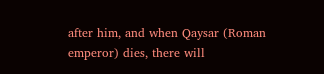after him, and when Qaysar (Roman emperor) dies, there will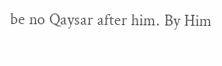be no Qaysar after him. By Him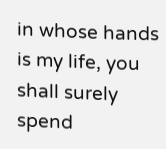in whose hands is my life, you shall surely spend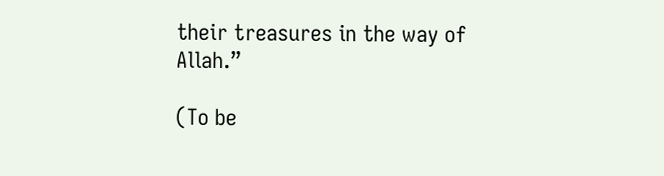their treasures in the way of Allah.”

(To be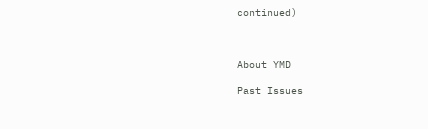continued)



About YMD

Past Issues